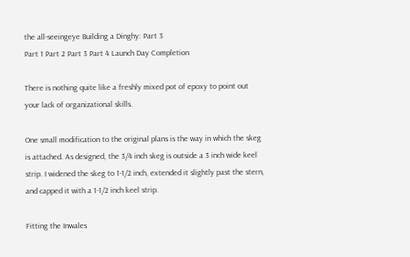the all-seeingeye Building a Dinghy: Part 3
Part 1 Part 2 Part 3 Part 4 Launch Day Completion

There is nothing quite like a freshly mixed pot of epoxy to point out your lack of organizational skills.

One small modification to the original plans is the way in which the skeg is attached. As designed, the 3/4 inch skeg is outside a 3 inch wide keel strip. I widened the skeg to 1-1/2 inch, extended it slightly past the stern, and capped it with a 1-1/2 inch keel strip.

Fitting the Inwales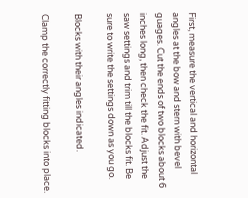First, measure the vertical and horizontal angles at the bow and stern with bevel guages. Cut the ends of two blocks about 6 inches long, then check the fit. Adjust the saw settings and trim till the blocks fit. Be sure to write the settings down as you go.

Blocks with their angles indicated.

Clamp the correctly fitting blocks into place.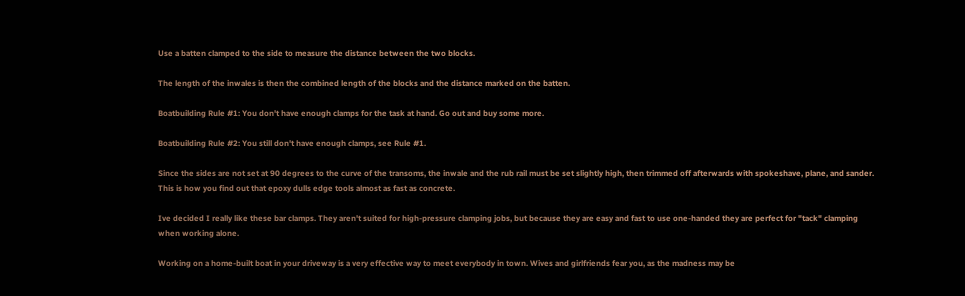Use a batten clamped to the side to measure the distance between the two blocks.

The length of the inwales is then the combined length of the blocks and the distance marked on the batten.

Boatbuilding Rule #1: You don't have enough clamps for the task at hand. Go out and buy some more.

Boatbuilding Rule #2: You still don't have enough clamps, see Rule #1.

Since the sides are not set at 90 degrees to the curve of the transoms, the inwale and the rub rail must be set slightly high, then trimmed off afterwards with spokeshave, plane, and sander. This is how you find out that epoxy dulls edge tools almost as fast as concrete.

Ive decided I really like these bar clamps. They aren't suited for high-pressure clamping jobs, but because they are easy and fast to use one-handed they are perfect for "tack" clamping when working alone.

Working on a home-built boat in your driveway is a very effective way to meet everybody in town. Wives and girlfriends fear you, as the madness may be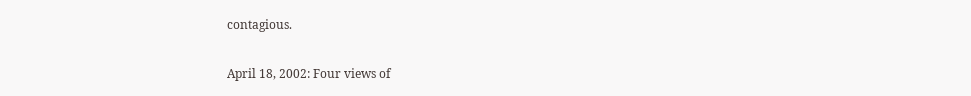contagious.

April 18, 2002: Four views of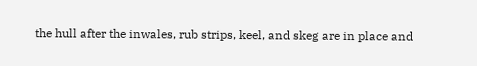the hull after the inwales, rub strips, keel, and skeg are in place and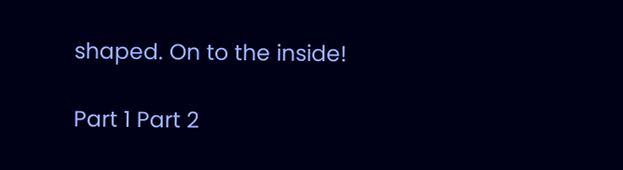shaped. On to the inside!

Part 1 Part 2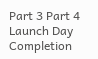Part 3 Part 4 Launch Day Completion